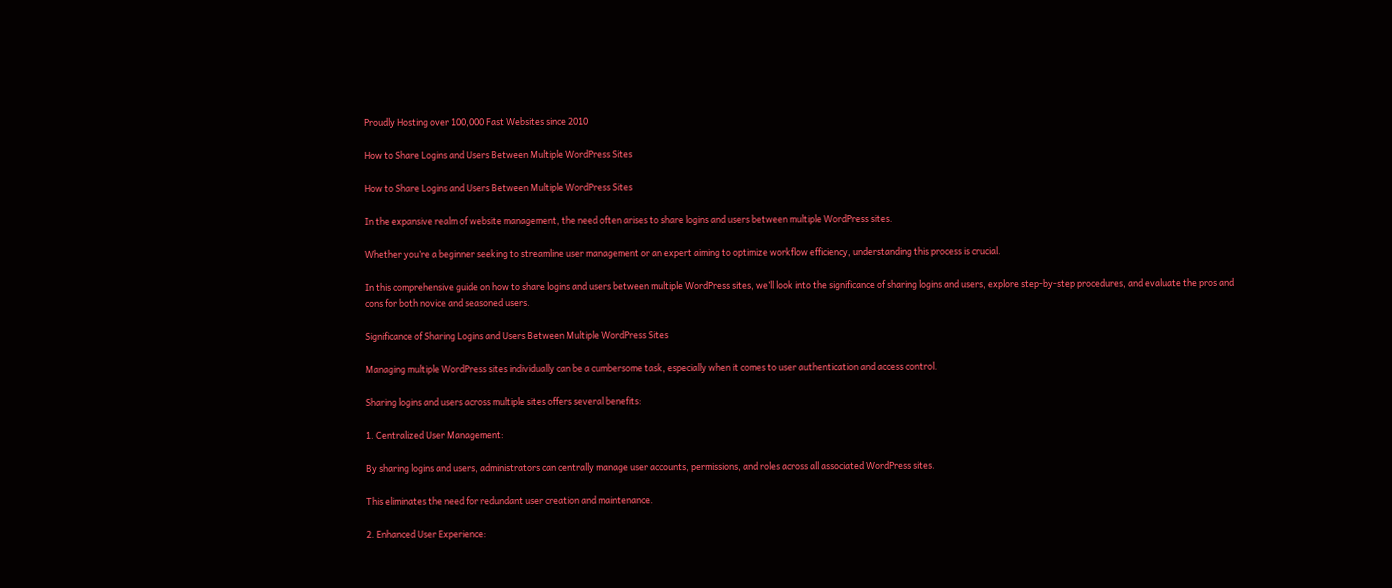Proudly Hosting over 100,000 Fast Websites since 2010

How to Share Logins and Users Between Multiple WordPress Sites

How to Share Logins and Users Between Multiple WordPress Sites

In the expansive realm of website management, the need often arises to share logins and users between multiple WordPress sites.

Whether you’re a beginner seeking to streamline user management or an expert aiming to optimize workflow efficiency, understanding this process is crucial.

In this comprehensive guide on how to share logins and users between multiple WordPress sites, we’ll look into the significance of sharing logins and users, explore step-by-step procedures, and evaluate the pros and cons for both novice and seasoned users.

Significance of Sharing Logins and Users Between Multiple WordPress Sites

Managing multiple WordPress sites individually can be a cumbersome task, especially when it comes to user authentication and access control.

Sharing logins and users across multiple sites offers several benefits:

1. Centralized User Management:

By sharing logins and users, administrators can centrally manage user accounts, permissions, and roles across all associated WordPress sites.

This eliminates the need for redundant user creation and maintenance.

2. Enhanced User Experience: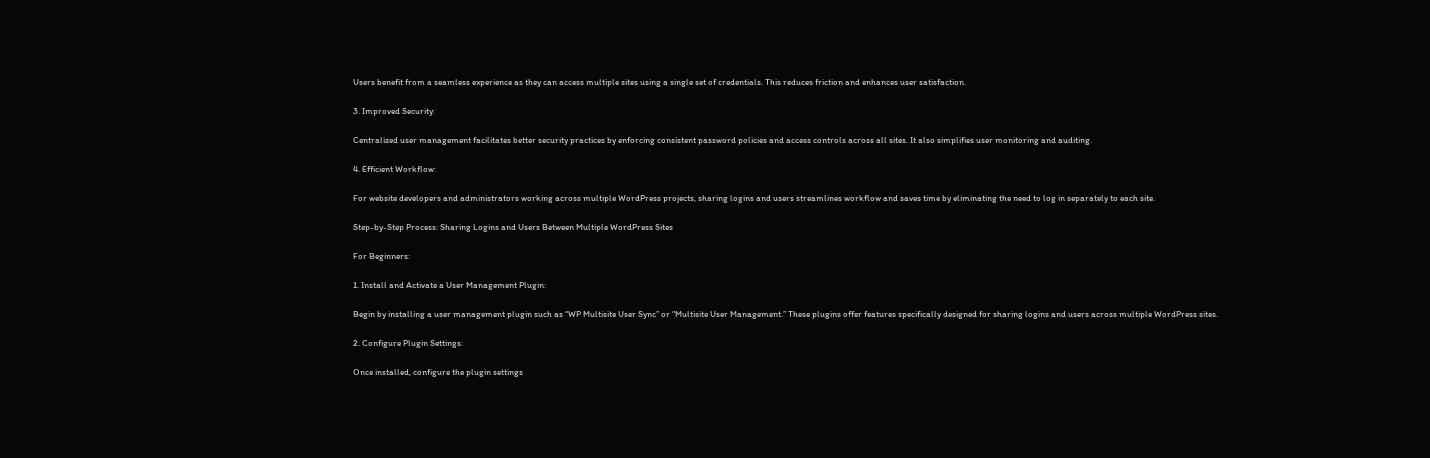Users benefit from a seamless experience as they can access multiple sites using a single set of credentials. This reduces friction and enhances user satisfaction.

3. Improved Security:

Centralized user management facilitates better security practices by enforcing consistent password policies and access controls across all sites. It also simplifies user monitoring and auditing.

4. Efficient Workflow:

For website developers and administrators working across multiple WordPress projects, sharing logins and users streamlines workflow and saves time by eliminating the need to log in separately to each site.

Step-by-Step Process: Sharing Logins and Users Between Multiple WordPress Sites

For Beginners:

1. Install and Activate a User Management Plugin:

Begin by installing a user management plugin such as “WP Multisite User Sync” or “Multisite User Management.” These plugins offer features specifically designed for sharing logins and users across multiple WordPress sites.

2. Configure Plugin Settings:

Once installed, configure the plugin settings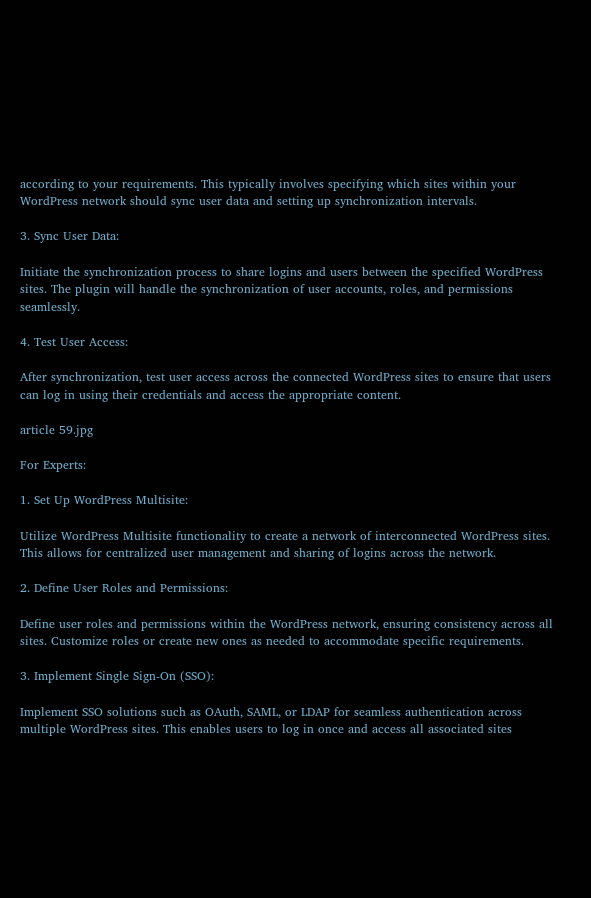according to your requirements. This typically involves specifying which sites within your WordPress network should sync user data and setting up synchronization intervals.

3. Sync User Data:

Initiate the synchronization process to share logins and users between the specified WordPress sites. The plugin will handle the synchronization of user accounts, roles, and permissions seamlessly.

4. Test User Access:

After synchronization, test user access across the connected WordPress sites to ensure that users can log in using their credentials and access the appropriate content.

article 59.jpg

For Experts:

1. Set Up WordPress Multisite:

Utilize WordPress Multisite functionality to create a network of interconnected WordPress sites. This allows for centralized user management and sharing of logins across the network.

2. Define User Roles and Permissions:

Define user roles and permissions within the WordPress network, ensuring consistency across all sites. Customize roles or create new ones as needed to accommodate specific requirements.

3. Implement Single Sign-On (SSO):

Implement SSO solutions such as OAuth, SAML, or LDAP for seamless authentication across multiple WordPress sites. This enables users to log in once and access all associated sites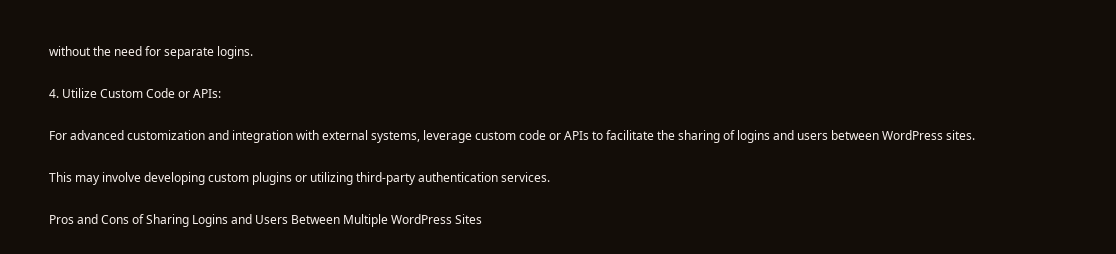without the need for separate logins.

4. Utilize Custom Code or APIs:

For advanced customization and integration with external systems, leverage custom code or APIs to facilitate the sharing of logins and users between WordPress sites.

This may involve developing custom plugins or utilizing third-party authentication services.

Pros and Cons of Sharing Logins and Users Between Multiple WordPress Sites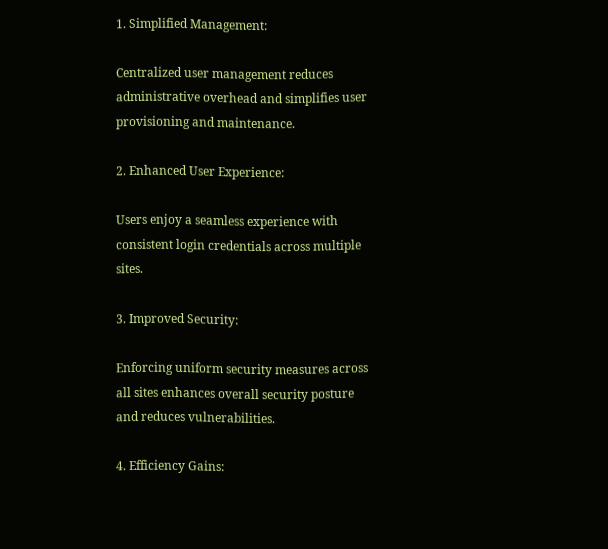1. Simplified Management:

Centralized user management reduces administrative overhead and simplifies user provisioning and maintenance.

2. Enhanced User Experience:

Users enjoy a seamless experience with consistent login credentials across multiple sites.

3. Improved Security:

Enforcing uniform security measures across all sites enhances overall security posture and reduces vulnerabilities.

4. Efficiency Gains: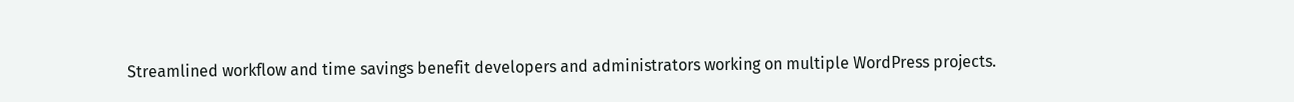Streamlined workflow and time savings benefit developers and administrators working on multiple WordPress projects.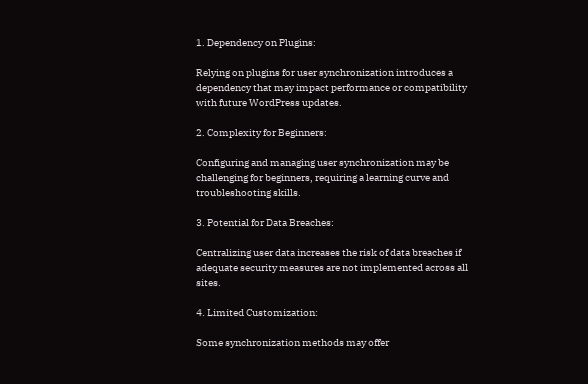1. Dependency on Plugins:

Relying on plugins for user synchronization introduces a dependency that may impact performance or compatibility with future WordPress updates.

2. Complexity for Beginners:

Configuring and managing user synchronization may be challenging for beginners, requiring a learning curve and troubleshooting skills.

3. Potential for Data Breaches:

Centralizing user data increases the risk of data breaches if adequate security measures are not implemented across all sites.

4. Limited Customization:

Some synchronization methods may offer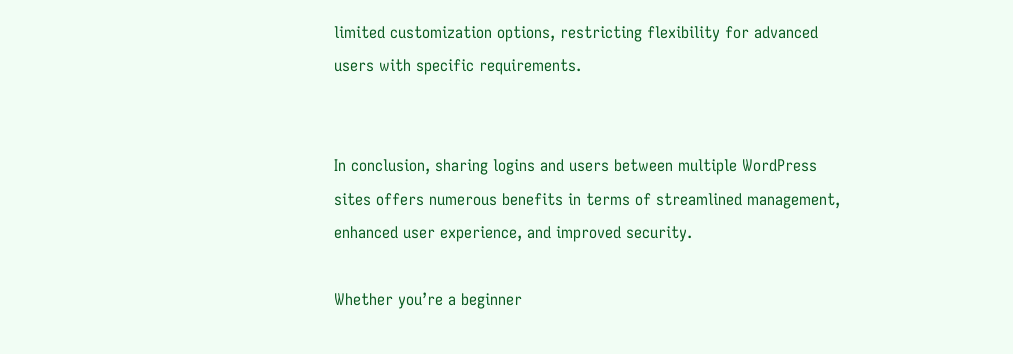limited customization options, restricting flexibility for advanced users with specific requirements.


In conclusion, sharing logins and users between multiple WordPress sites offers numerous benefits in terms of streamlined management, enhanced user experience, and improved security.

Whether you’re a beginner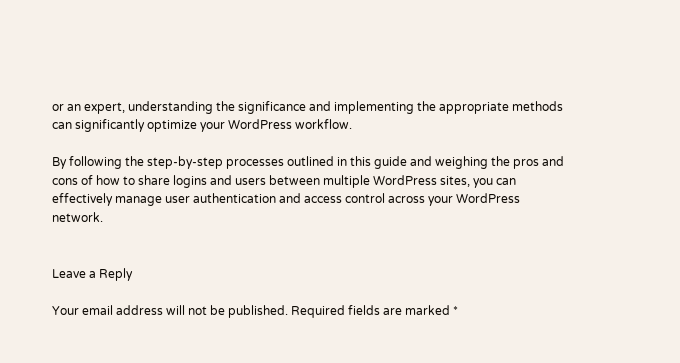or an expert, understanding the significance and implementing the appropriate methods can significantly optimize your WordPress workflow.

By following the step-by-step processes outlined in this guide and weighing the pros and cons of how to share logins and users between multiple WordPress sites, you can effectively manage user authentication and access control across your WordPress network.


Leave a Reply

Your email address will not be published. Required fields are marked *